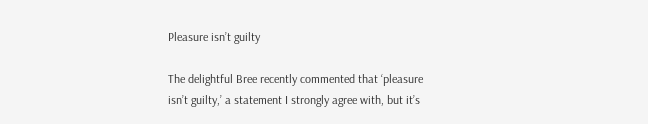Pleasure isn’t guilty

The delightful Bree recently commented that ‘pleasure isn’t guilty,’ a statement I strongly agree with, but it’s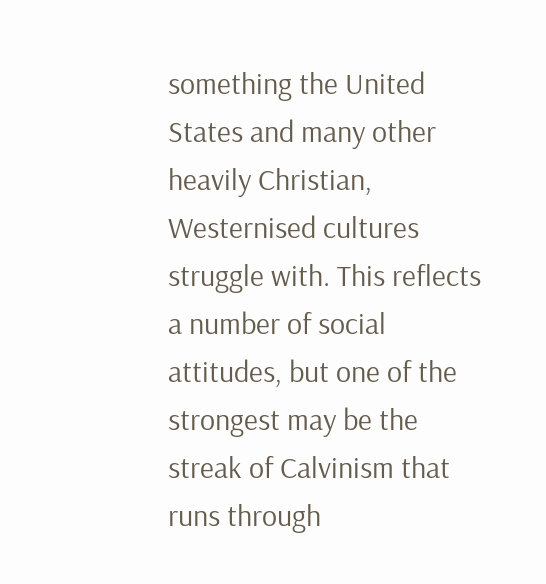something the United States and many other heavily Christian, Westernised cultures struggle with. This reflects a number of social attitudes, but one of the strongest may be the streak of Calvinism that runs through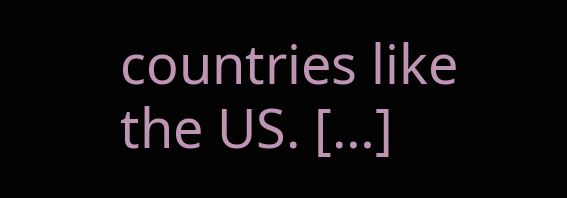countries like the US. […]